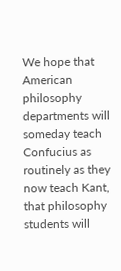We hope that American philosophy departments will someday teach Confucius as routinely as they now teach Kant, that philosophy students will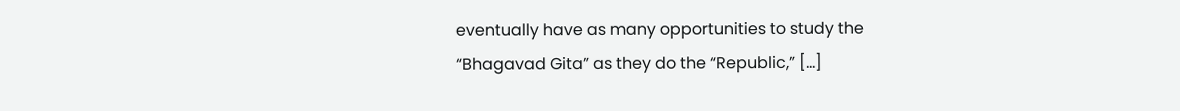eventually have as many opportunities to study the “Bhagavad Gita” as they do the “Republic,” [...]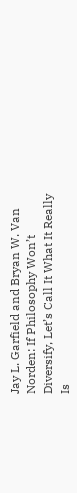Jay L. Garfield and Bryan W. Van Norden: If Philosophy Won’t Diversify, Let’s Call It What It Really Is